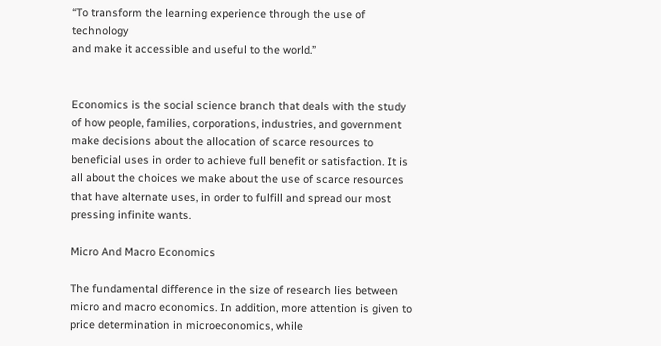“To transform the learning experience through the use of technology
and make it accessible and useful to the world.”


Economics is the social science branch that deals with the study of how people, families, corporations, industries, and government make decisions about the allocation of scarce resources to beneficial uses in order to achieve full benefit or satisfaction. It is all about the choices we make about the use of scarce resources that have alternate uses, in order to fulfill and spread our most pressing infinite wants.

Micro And Macro Economics

The fundamental difference in the size of research lies between micro and macro economics. In addition, more attention is given to price determination in microeconomics, while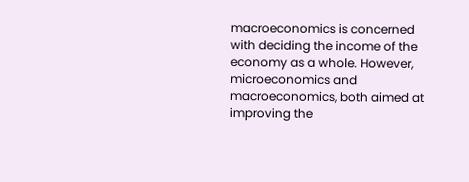macroeconomics is concerned with deciding the income of the economy as a whole. However, microeconomics and macroeconomics, both aimed at improving the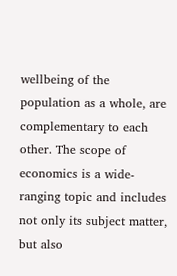wellbeing of the population as a whole, are complementary to each other. The scope of economics is a wide-ranging topic and includes not only its subject matter, but also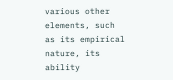various other elements, such as its empirical nature, its ability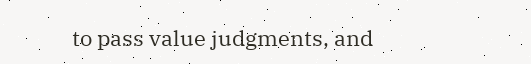to pass value judgments, and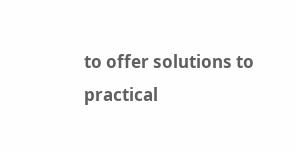to offer solutions to practical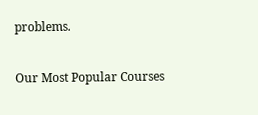problems.

Our Most Popular Courses